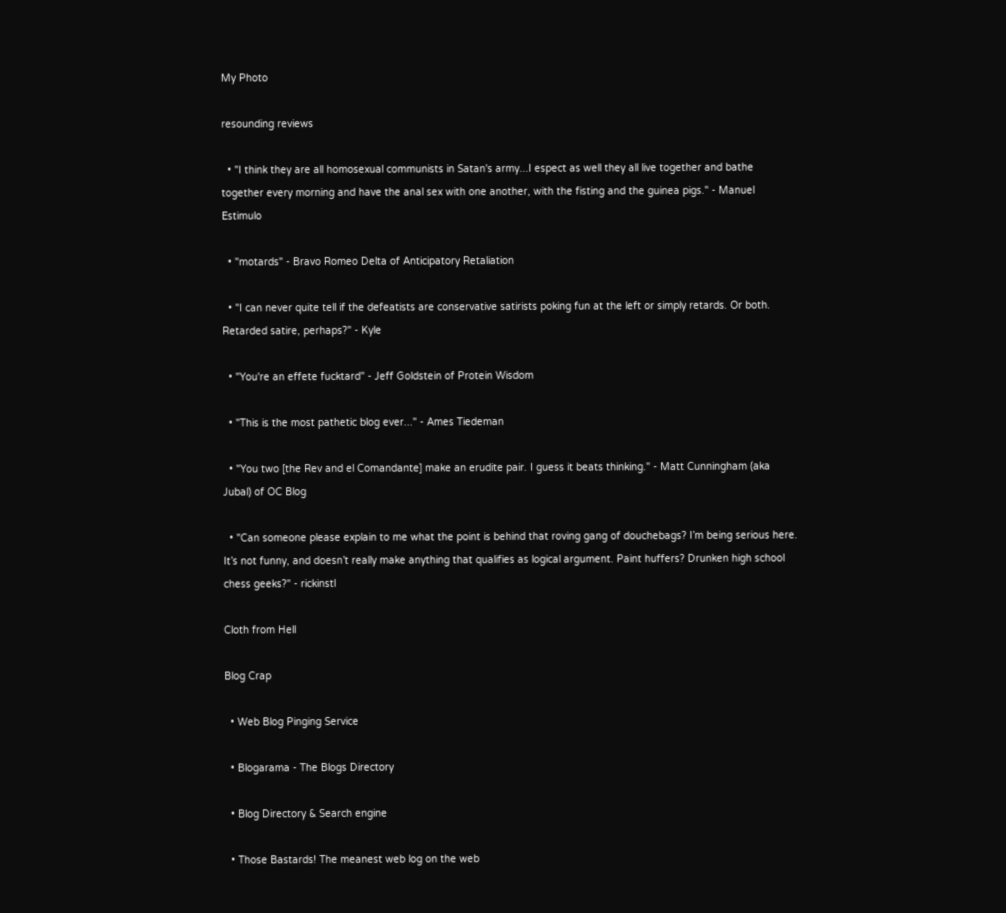My Photo

resounding reviews

  • "I think they are all homosexual communists in Satan's army...I espect as well they all live together and bathe together every morning and have the anal sex with one another, with the fisting and the guinea pigs." - Manuel Estimulo

  • "motards" - Bravo Romeo Delta of Anticipatory Retaliation

  • "I can never quite tell if the defeatists are conservative satirists poking fun at the left or simply retards. Or both. Retarded satire, perhaps?" - Kyle

  • "You're an effete fucktard" - Jeff Goldstein of Protein Wisdom

  • "This is the most pathetic blog ever..." - Ames Tiedeman

  • "You two [the Rev and el Comandante] make an erudite pair. I guess it beats thinking." - Matt Cunningham (aka Jubal) of OC Blog

  • "Can someone please explain to me what the point is behind that roving gang of douchebags? I’m being serious here. It’s not funny, and doesn’t really make anything that qualifies as logical argument. Paint huffers? Drunken high school chess geeks?" - rickinstl

Cloth from Hell

Blog Crap

  • Web Blog Pinging Service

  • Blogarama - The Blogs Directory

  • Blog Directory & Search engine

  • Those Bastards! The meanest web log on the web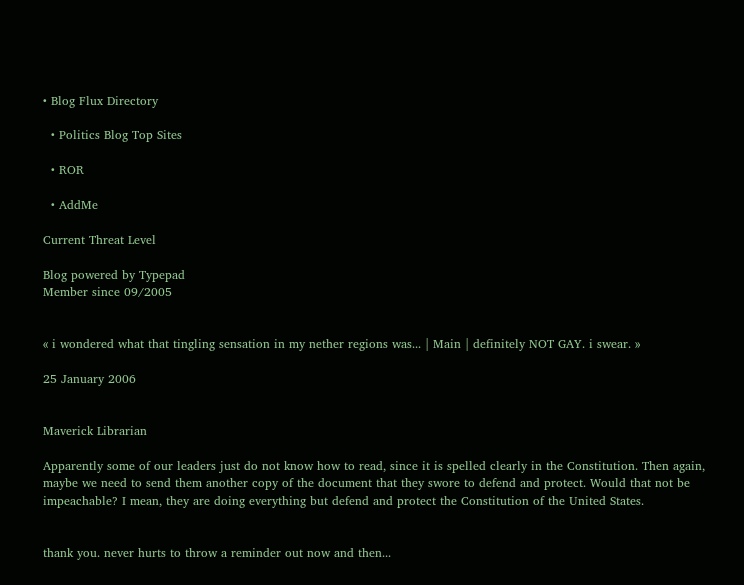• Blog Flux Directory

  • Politics Blog Top Sites

  • ROR

  • AddMe

Current Threat Level

Blog powered by Typepad
Member since 09/2005


« i wondered what that tingling sensation in my nether regions was... | Main | definitely NOT GAY. i swear. »

25 January 2006


Maverick Librarian

Apparently some of our leaders just do not know how to read, since it is spelled clearly in the Constitution. Then again, maybe we need to send them another copy of the document that they swore to defend and protect. Would that not be impeachable? I mean, they are doing everything but defend and protect the Constitution of the United States.


thank you. never hurts to throw a reminder out now and then...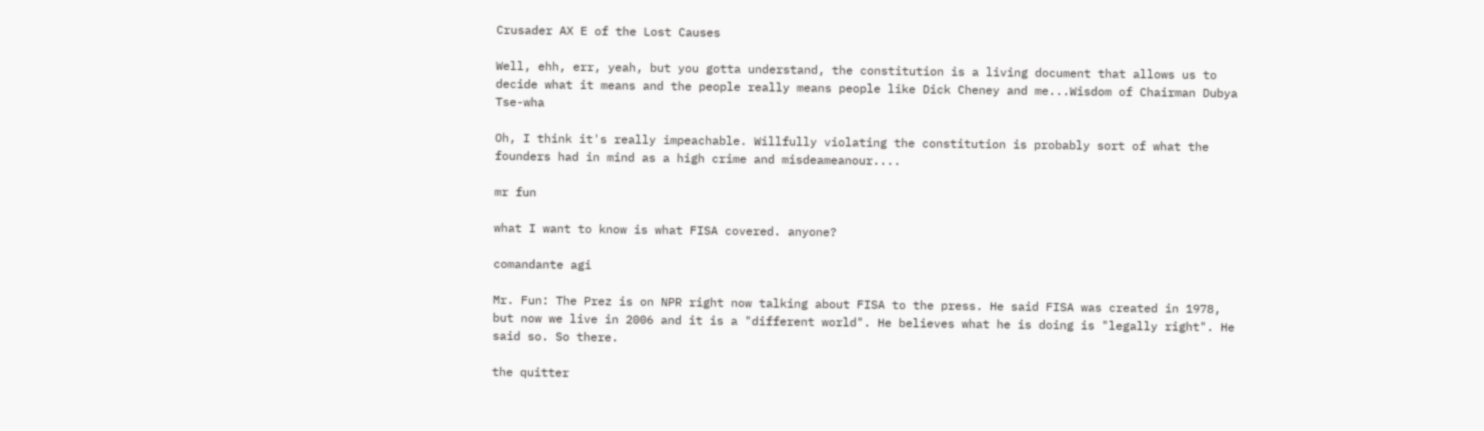Crusader AX E of the Lost Causes

Well, ehh, err, yeah, but you gotta understand, the constitution is a living document that allows us to decide what it means and the people really means people like Dick Cheney and me...Wisdom of Chairman Dubya Tse-wha

Oh, I think it's really impeachable. Willfully violating the constitution is probably sort of what the founders had in mind as a high crime and misdeameanour....

mr fun

what I want to know is what FISA covered. anyone?

comandante agi

Mr. Fun: The Prez is on NPR right now talking about FISA to the press. He said FISA was created in 1978, but now we live in 2006 and it is a "different world". He believes what he is doing is "legally right". He said so. So there.

the quitter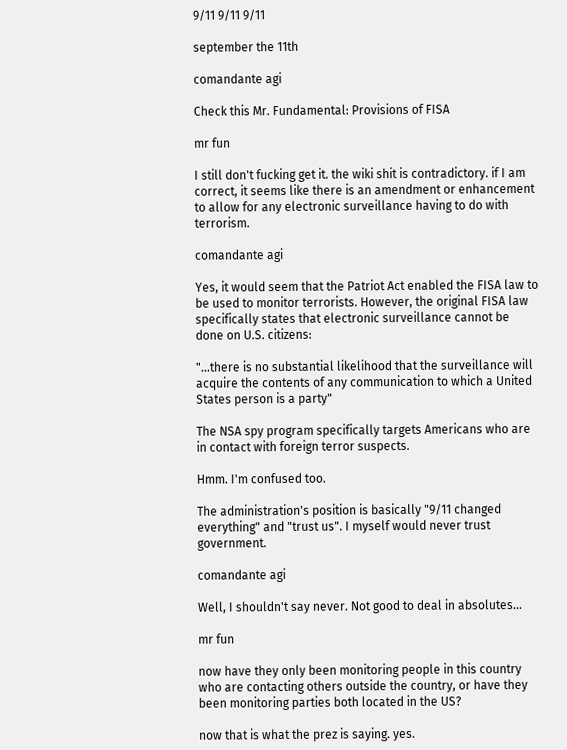9/11 9/11 9/11

september the 11th

comandante agi

Check this Mr. Fundamental: Provisions of FISA

mr fun

I still don't fucking get it. the wiki shit is contradictory. if I am correct, it seems like there is an amendment or enhancement to allow for any electronic surveillance having to do with terrorism.

comandante agi

Yes, it would seem that the Patriot Act enabled the FISA law to be used to monitor terrorists. However, the original FISA law specifically states that electronic surveillance cannot be done on U.S. citizens:

"...there is no substantial likelihood that the surveillance will acquire the contents of any communication to which a United States person is a party"

The NSA spy program specifically targets Americans who are in contact with foreign terror suspects.

Hmm. I'm confused too.

The administration's position is basically "9/11 changed everything" and "trust us". I myself would never trust government.

comandante agi

Well, I shouldn't say never. Not good to deal in absolutes...

mr fun

now have they only been monitoring people in this country who are contacting others outside the country, or have they been monitoring parties both located in the US?

now that is what the prez is saying. yes.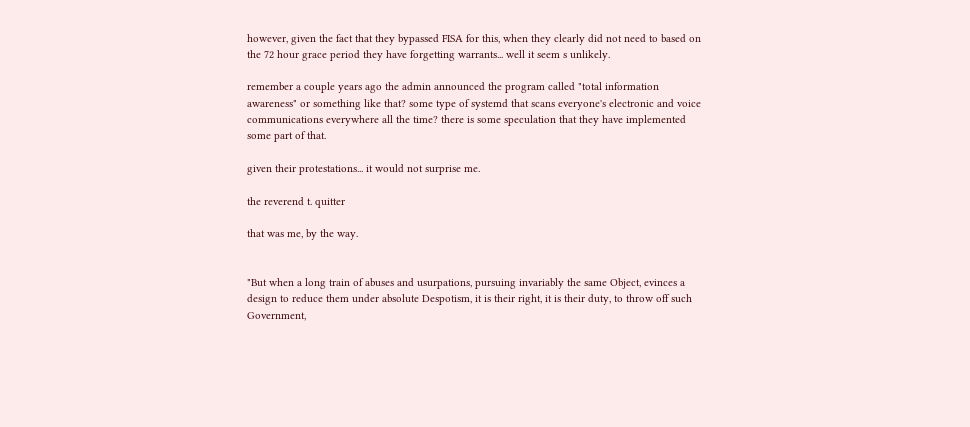however, given the fact that they bypassed FISA for this, when they clearly did not need to based on the 72 hour grace period they have forgetting warrants... well it seem s unlikely.

remember a couple years ago the admin announced the program called "total information awareness" or something like that? some type of systemd that scans everyone's electronic and voice communications everywhere all the time? there is some speculation that they have implemented some part of that.

given their protestations... it would not surprise me.

the reverend t. quitter

that was me, by the way.


"But when a long train of abuses and usurpations, pursuing invariably the same Object, evinces a design to reduce them under absolute Despotism, it is their right, it is their duty, to throw off such Government,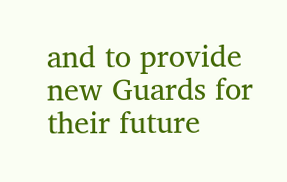and to provide new Guards for their future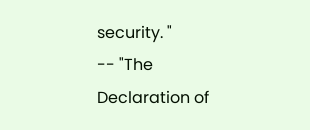security. "
-- "The Declaration of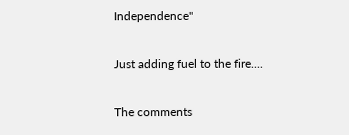Independence"

Just adding fuel to the fire....

The comments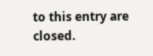to this entry are closed.